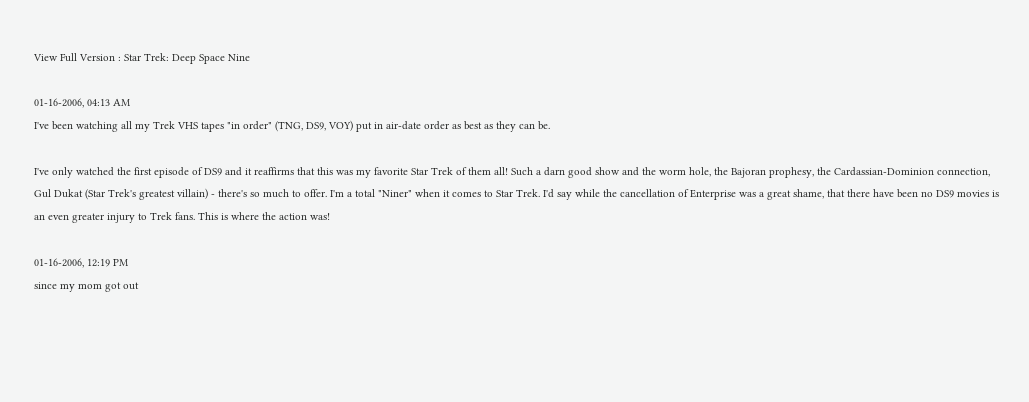View Full Version : Star Trek: Deep Space Nine

01-16-2006, 04:13 AM
I've been watching all my Trek VHS tapes "in order" (TNG, DS9, VOY) put in air-date order as best as they can be.

I've only watched the first episode of DS9 and it reaffirms that this was my favorite Star Trek of them all! Such a darn good show and the worm hole, the Bajoran prophesy, the Cardassian-Dominion connection, Gul Dukat (Star Trek's greatest villain) - there's so much to offer. I'm a total "Niner" when it comes to Star Trek. I'd say while the cancellation of Enterprise was a great shame, that there have been no DS9 movies is an even greater injury to Trek fans. This is where the action was!

01-16-2006, 12:19 PM
since my mom got out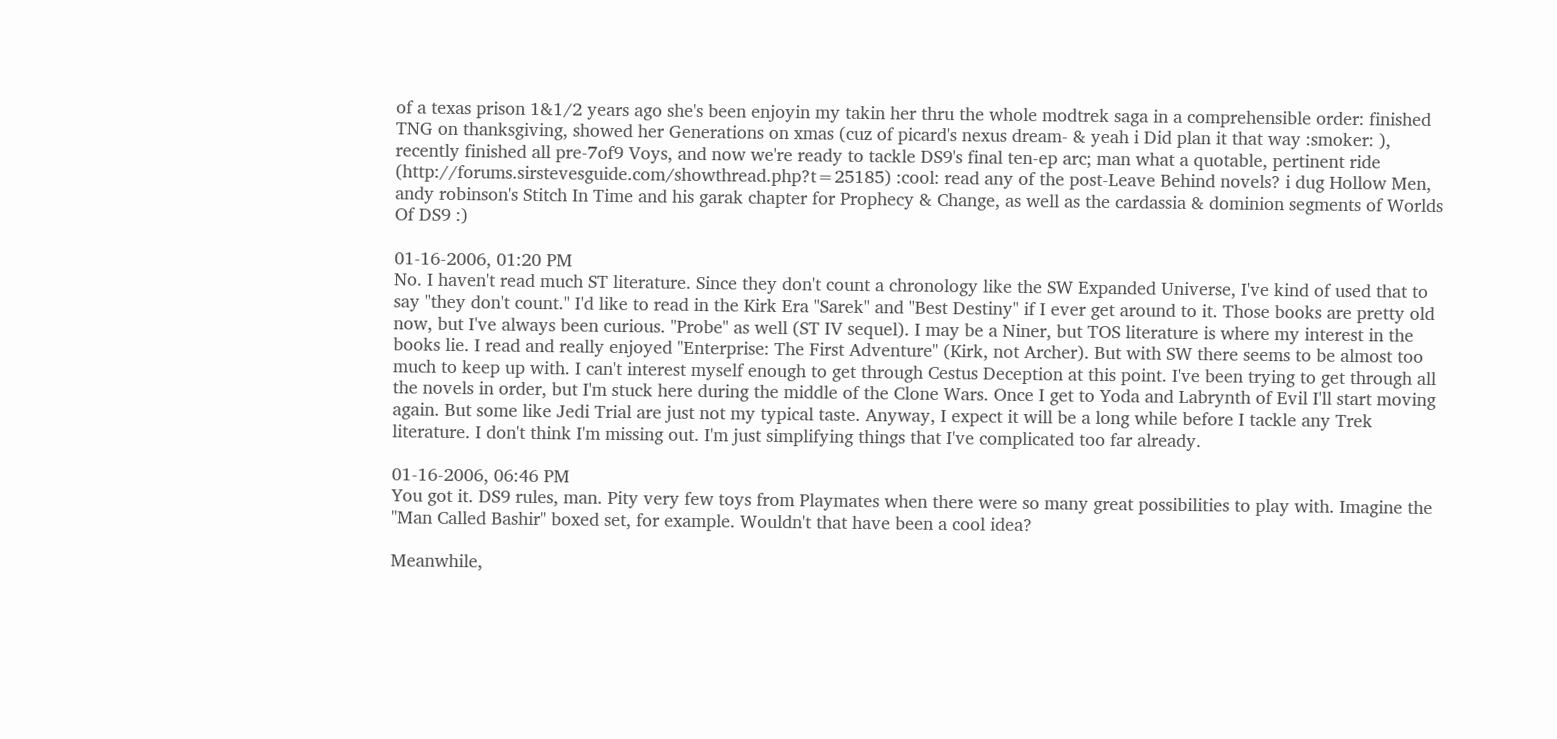of a texas prison 1&1/2 years ago she's been enjoyin my takin her thru the whole modtrek saga in a comprehensible order: finished TNG on thanksgiving, showed her Generations on xmas (cuz of picard's nexus dream- & yeah i Did plan it that way :smoker: ), recently finished all pre-7of9 Voys, and now we're ready to tackle DS9's final ten-ep arc; man what a quotable, pertinent ride (http://forums.sirstevesguide.com/showthread.php?t=25185) :cool: read any of the post-Leave Behind novels? i dug Hollow Men, andy robinson's Stitch In Time and his garak chapter for Prophecy & Change, as well as the cardassia & dominion segments of Worlds Of DS9 :)

01-16-2006, 01:20 PM
No. I haven't read much ST literature. Since they don't count a chronology like the SW Expanded Universe, I've kind of used that to say "they don't count." I'd like to read in the Kirk Era "Sarek" and "Best Destiny" if I ever get around to it. Those books are pretty old now, but I've always been curious. "Probe" as well (ST IV sequel). I may be a Niner, but TOS literature is where my interest in the books lie. I read and really enjoyed "Enterprise: The First Adventure" (Kirk, not Archer). But with SW there seems to be almost too much to keep up with. I can't interest myself enough to get through Cestus Deception at this point. I've been trying to get through all the novels in order, but I'm stuck here during the middle of the Clone Wars. Once I get to Yoda and Labrynth of Evil I'll start moving again. But some like Jedi Trial are just not my typical taste. Anyway, I expect it will be a long while before I tackle any Trek literature. I don't think I'm missing out. I'm just simplifying things that I've complicated too far already.

01-16-2006, 06:46 PM
You got it. DS9 rules, man. Pity very few toys from Playmates when there were so many great possibilities to play with. Imagine the "Man Called Bashir" boxed set, for example. Wouldn't that have been a cool idea?

Meanwhile,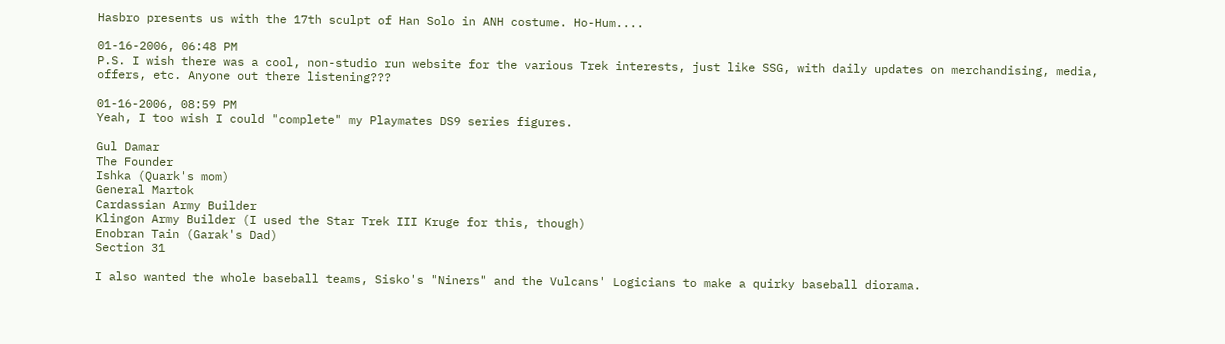Hasbro presents us with the 17th sculpt of Han Solo in ANH costume. Ho-Hum....

01-16-2006, 06:48 PM
P.S. I wish there was a cool, non-studio run website for the various Trek interests, just like SSG, with daily updates on merchandising, media, offers, etc. Anyone out there listening???

01-16-2006, 08:59 PM
Yeah, I too wish I could "complete" my Playmates DS9 series figures.

Gul Damar
The Founder
Ishka (Quark's mom)
General Martok
Cardassian Army Builder
Klingon Army Builder (I used the Star Trek III Kruge for this, though)
Enobran Tain (Garak's Dad)
Section 31

I also wanted the whole baseball teams, Sisko's "Niners" and the Vulcans' Logicians to make a quirky baseball diorama.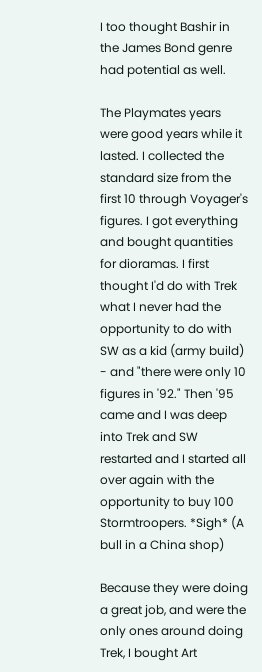I too thought Bashir in the James Bond genre had potential as well.

The Playmates years were good years while it lasted. I collected the standard size from the first 10 through Voyager's figures. I got everything and bought quantities for dioramas. I first thought I'd do with Trek what I never had the opportunity to do with SW as a kid (army build) - and "there were only 10 figures in '92." Then '95 came and I was deep into Trek and SW restarted and I started all over again with the opportunity to buy 100 Stormtroopers. *Sigh* (A bull in a China shop)

Because they were doing a great job, and were the only ones around doing Trek, I bought Art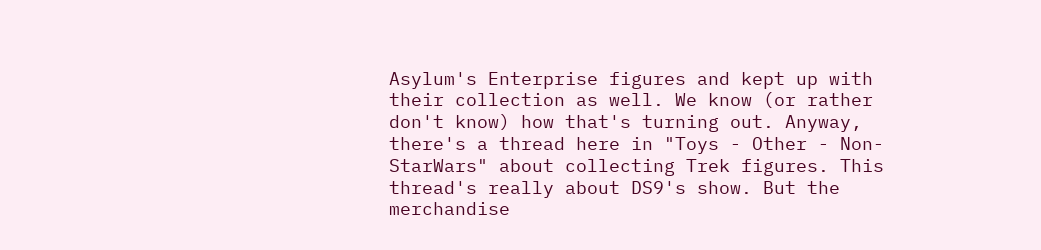Asylum's Enterprise figures and kept up with their collection as well. We know (or rather don't know) how that's turning out. Anyway, there's a thread here in "Toys - Other - Non-StarWars" about collecting Trek figures. This thread's really about DS9's show. But the merchandise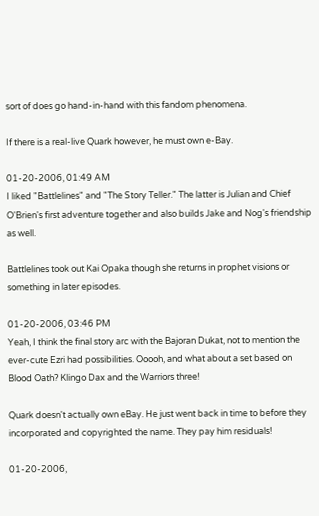sort of does go hand-in-hand with this fandom phenomena.

If there is a real-live Quark however, he must own e-Bay.

01-20-2006, 01:49 AM
I liked "Battlelines" and "The Story Teller." The latter is Julian and Chief O'Brien's first adventure together and also builds Jake and Nog's friendship as well.

Battlelines took out Kai Opaka though she returns in prophet visions or something in later episodes.

01-20-2006, 03:46 PM
Yeah, I think the final story arc with the Bajoran Dukat, not to mention the ever-cute Ezri had possibilities. Ooooh, and what about a set based on Blood Oath? Klingo Dax and the Warriors three!

Quark doesn't actually own eBay. He just went back in time to before they incorporated and copyrighted the name. They pay him residuals!

01-20-2006,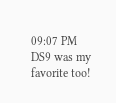09:07 PM
DS9 was my favorite too!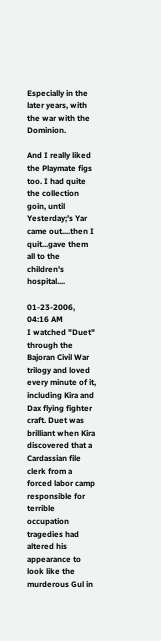Especially in the later years, with the war with the Dominion.

And I really liked the Playmate figs too. I had quite the collection goin, until Yesterday;'s Yar came out....then I quit...gave them all to the children's hospital....

01-23-2006, 04:16 AM
I watched "Duet" through the Bajoran Civil War trilogy and loved every minute of it, including Kira and Dax flying fighter craft. Duet was brilliant when Kira discovered that a Cardassian file clerk from a forced labor camp responsible for terrible occupation tragedies had altered his appearance to look like the murderous Gul in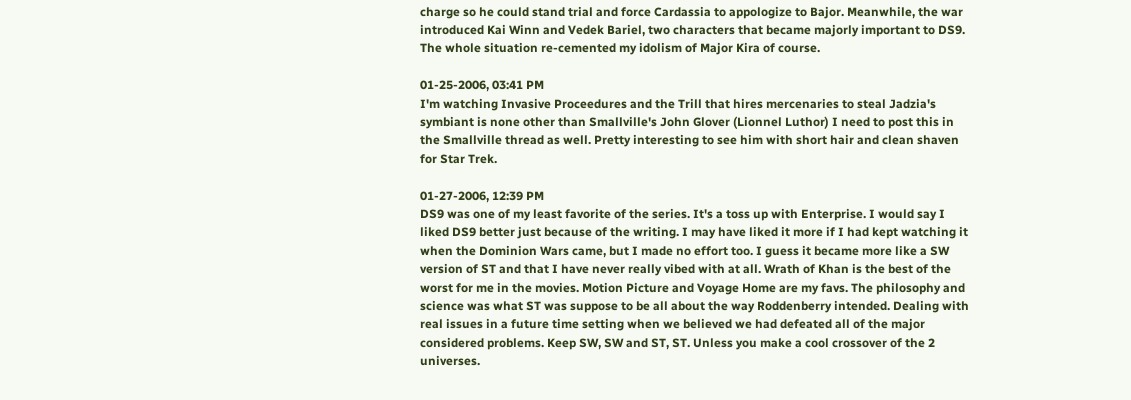charge so he could stand trial and force Cardassia to appologize to Bajor. Meanwhile, the war introduced Kai Winn and Vedek Bariel, two characters that became majorly important to DS9. The whole situation re-cemented my idolism of Major Kira of course.

01-25-2006, 03:41 PM
I'm watching Invasive Proceedures and the Trill that hires mercenaries to steal Jadzia's symbiant is none other than Smallville's John Glover (Lionnel Luthor) I need to post this in the Smallville thread as well. Pretty interesting to see him with short hair and clean shaven for Star Trek.

01-27-2006, 12:39 PM
DS9 was one of my least favorite of the series. It's a toss up with Enterprise. I would say I liked DS9 better just because of the writing. I may have liked it more if I had kept watching it when the Dominion Wars came, but I made no effort too. I guess it became more like a SW version of ST and that I have never really vibed with at all. Wrath of Khan is the best of the worst for me in the movies. Motion Picture and Voyage Home are my favs. The philosophy and science was what ST was suppose to be all about the way Roddenberry intended. Dealing with real issues in a future time setting when we believed we had defeated all of the major considered problems. Keep SW, SW and ST, ST. Unless you make a cool crossover of the 2 universes.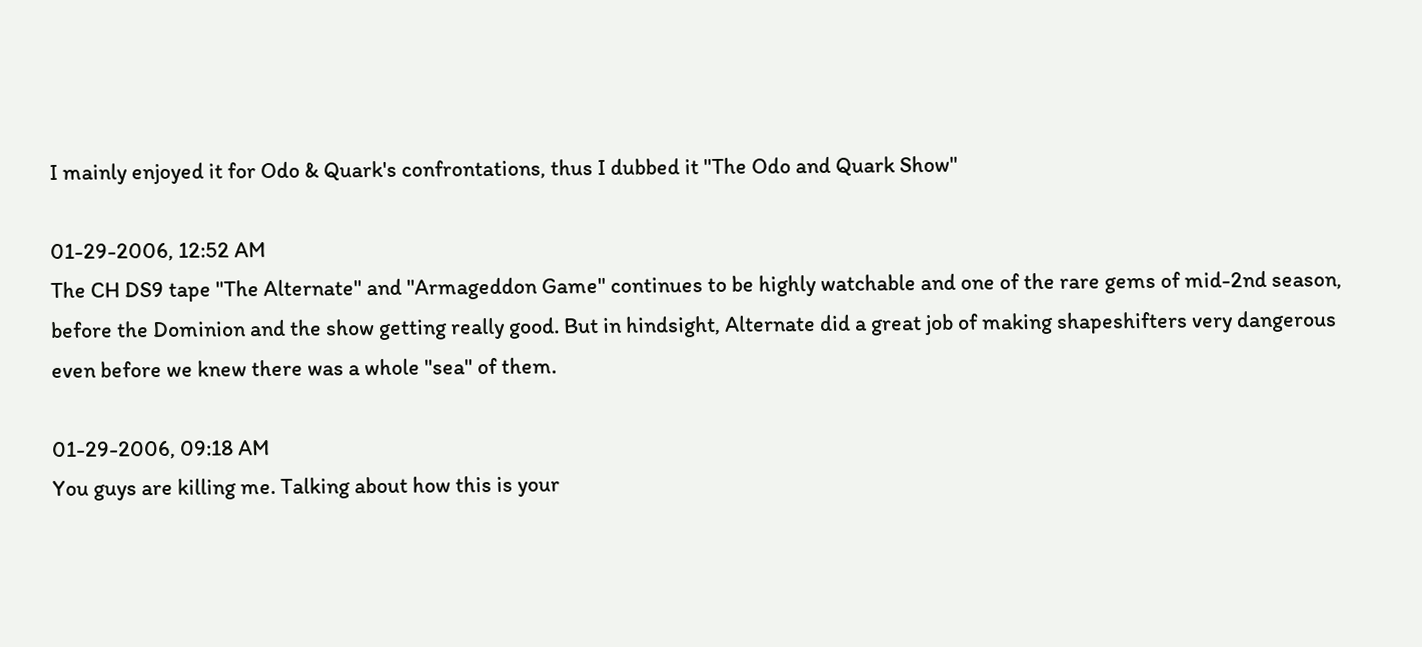I mainly enjoyed it for Odo & Quark's confrontations, thus I dubbed it "The Odo and Quark Show"

01-29-2006, 12:52 AM
The CH DS9 tape "The Alternate" and "Armageddon Game" continues to be highly watchable and one of the rare gems of mid-2nd season, before the Dominion and the show getting really good. But in hindsight, Alternate did a great job of making shapeshifters very dangerous even before we knew there was a whole "sea" of them.

01-29-2006, 09:18 AM
You guys are killing me. Talking about how this is your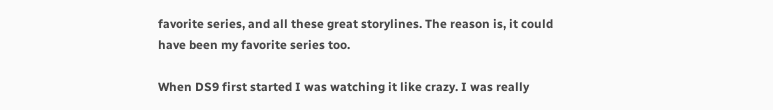favorite series, and all these great storylines. The reason is, it could have been my favorite series too.

When DS9 first started I was watching it like crazy. I was really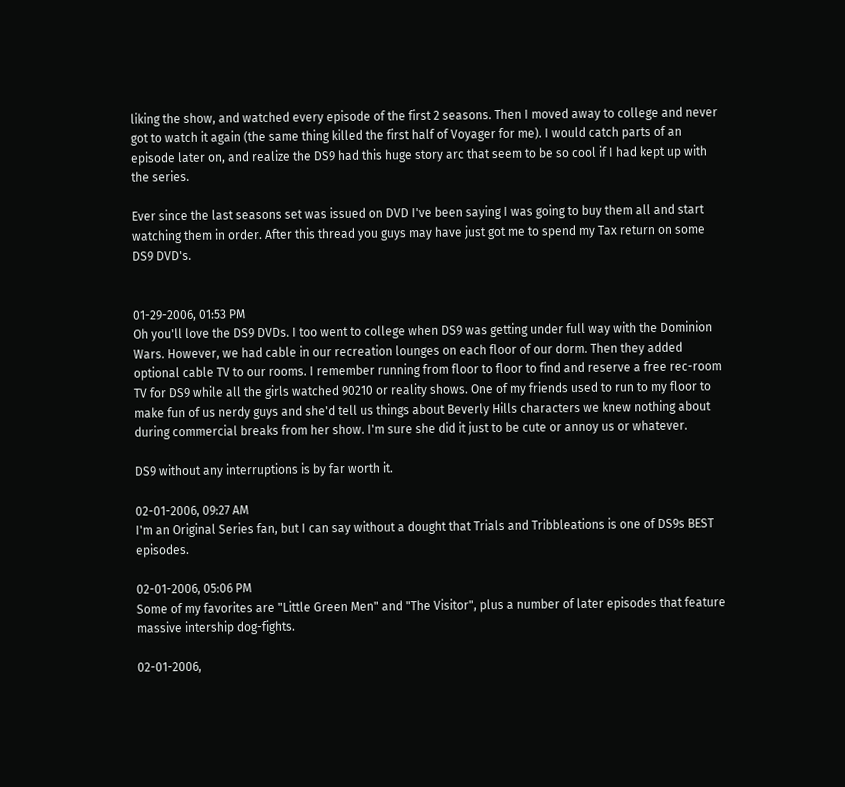liking the show, and watched every episode of the first 2 seasons. Then I moved away to college and never got to watch it again (the same thing killed the first half of Voyager for me). I would catch parts of an episode later on, and realize the DS9 had this huge story arc that seem to be so cool if I had kept up with the series.

Ever since the last seasons set was issued on DVD I've been saying I was going to buy them all and start watching them in order. After this thread you guys may have just got me to spend my Tax return on some DS9 DVD's.


01-29-2006, 01:53 PM
Oh you'll love the DS9 DVDs. I too went to college when DS9 was getting under full way with the Dominion Wars. However, we had cable in our recreation lounges on each floor of our dorm. Then they added optional cable TV to our rooms. I remember running from floor to floor to find and reserve a free rec-room TV for DS9 while all the girls watched 90210 or reality shows. One of my friends used to run to my floor to make fun of us nerdy guys and she'd tell us things about Beverly Hills characters we knew nothing about during commercial breaks from her show. I'm sure she did it just to be cute or annoy us or whatever.

DS9 without any interruptions is by far worth it.

02-01-2006, 09:27 AM
I'm an Original Series fan, but I can say without a dought that Trials and Tribbleations is one of DS9s BEST episodes.

02-01-2006, 05:06 PM
Some of my favorites are "Little Green Men" and "The Visitor", plus a number of later episodes that feature massive intership dog-fights.

02-01-2006,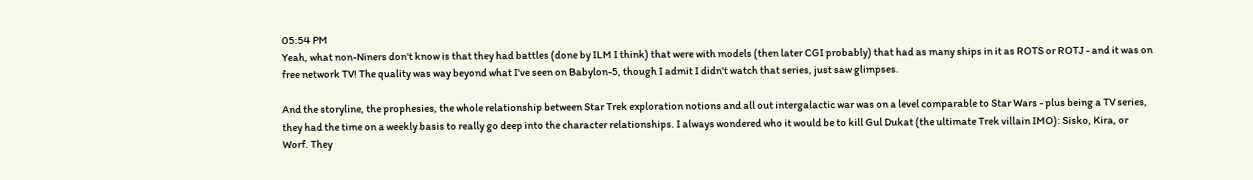05:54 PM
Yeah, what non-Niners don't know is that they had battles (done by ILM I think) that were with models (then later CGI probably) that had as many ships in it as ROTS or ROTJ - and it was on free network TV! The quality was way beyond what I've seen on Babylon-5, though I admit I didn't watch that series, just saw glimpses.

And the storyline, the prophesies, the whole relationship between Star Trek exploration notions and all out intergalactic war was on a level comparable to Star Wars - plus being a TV series, they had the time on a weekly basis to really go deep into the character relationships. I always wondered who it would be to kill Gul Dukat (the ultimate Trek villain IMO): Sisko, Kira, or Worf. They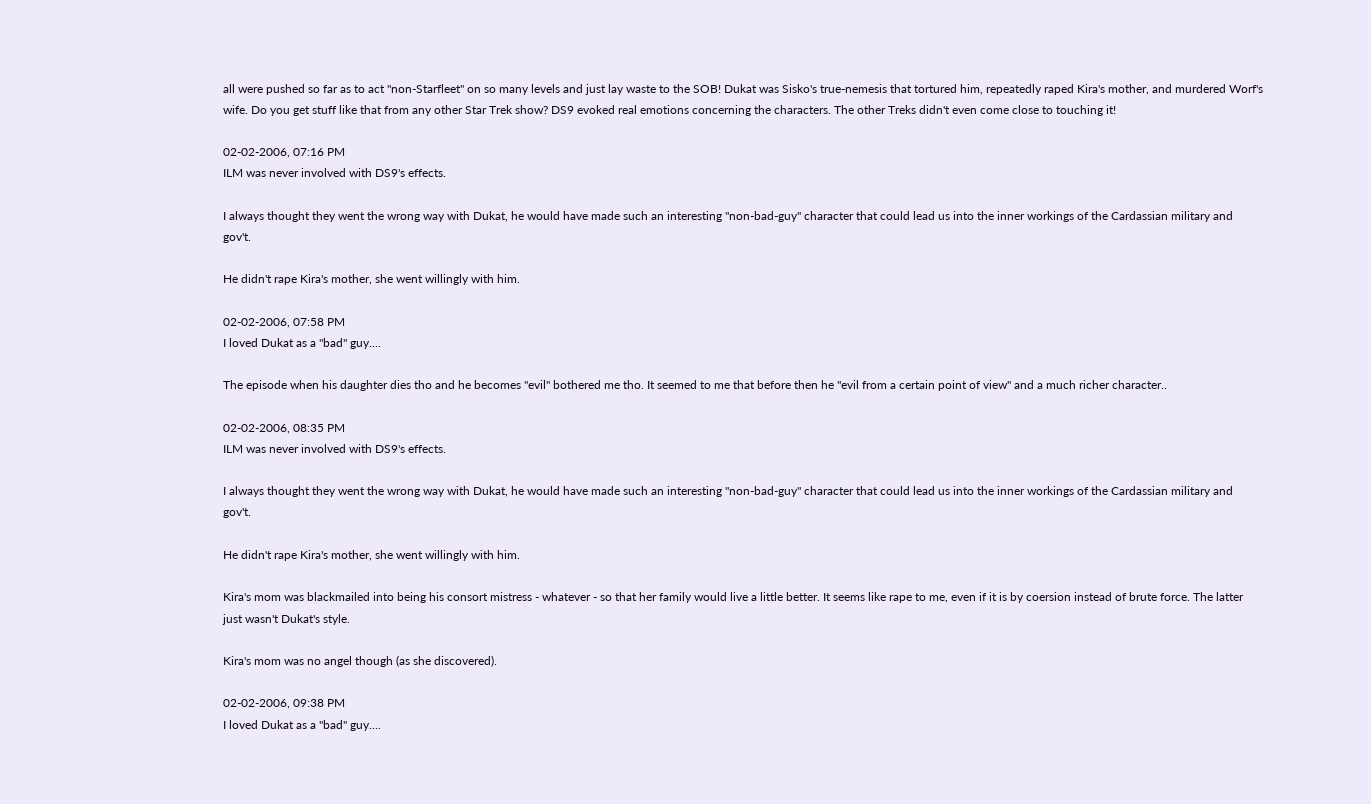all were pushed so far as to act "non-Starfleet" on so many levels and just lay waste to the SOB! Dukat was Sisko's true-nemesis that tortured him, repeatedly raped Kira's mother, and murdered Worf's wife. Do you get stuff like that from any other Star Trek show? DS9 evoked real emotions concerning the characters. The other Treks didn't even come close to touching it!

02-02-2006, 07:16 PM
ILM was never involved with DS9's effects.

I always thought they went the wrong way with Dukat, he would have made such an interesting "non-bad-guy" character that could lead us into the inner workings of the Cardassian military and gov't.

He didn't rape Kira's mother, she went willingly with him.

02-02-2006, 07:58 PM
I loved Dukat as a "bad" guy....

The episode when his daughter dies tho and he becomes "evil" bothered me tho. It seemed to me that before then he "evil from a certain point of view" and a much richer character..

02-02-2006, 08:35 PM
ILM was never involved with DS9's effects.

I always thought they went the wrong way with Dukat, he would have made such an interesting "non-bad-guy" character that could lead us into the inner workings of the Cardassian military and gov't.

He didn't rape Kira's mother, she went willingly with him.

Kira's mom was blackmailed into being his consort mistress - whatever - so that her family would live a little better. It seems like rape to me, even if it is by coersion instead of brute force. The latter just wasn't Dukat's style.

Kira's mom was no angel though (as she discovered).

02-02-2006, 09:38 PM
I loved Dukat as a "bad" guy....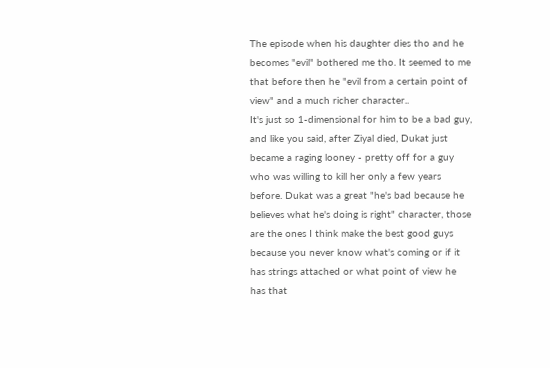The episode when his daughter dies tho and he becomes "evil" bothered me tho. It seemed to me that before then he "evil from a certain point of view" and a much richer character..
It's just so 1-dimensional for him to be a bad guy, and like you said, after Ziyal died, Dukat just became a raging looney - pretty off for a guy who was willing to kill her only a few years before. Dukat was a great "he's bad because he believes what he's doing is right" character, those are the ones I think make the best good guys because you never know what's coming or if it has strings attached or what point of view he has that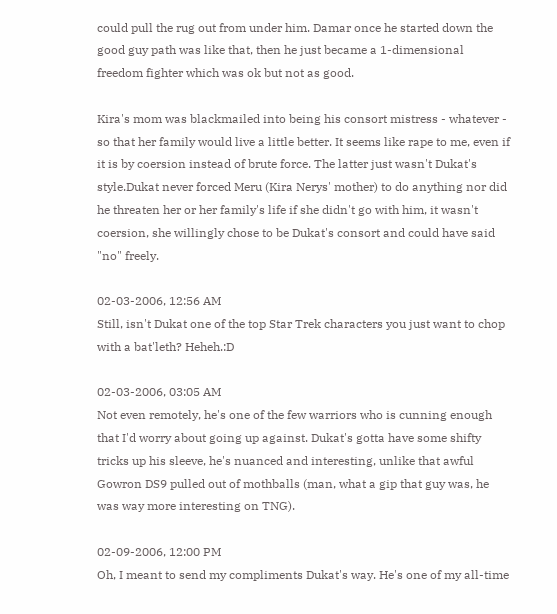could pull the rug out from under him. Damar once he started down the good guy path was like that, then he just became a 1-dimensional freedom fighter which was ok but not as good.

Kira's mom was blackmailed into being his consort mistress - whatever - so that her family would live a little better. It seems like rape to me, even if it is by coersion instead of brute force. The latter just wasn't Dukat's style.Dukat never forced Meru (Kira Nerys' mother) to do anything nor did he threaten her or her family's life if she didn't go with him, it wasn't coersion, she willingly chose to be Dukat's consort and could have said "no" freely.

02-03-2006, 12:56 AM
Still, isn't Dukat one of the top Star Trek characters you just want to chop with a bat'leth? Heheh.:D

02-03-2006, 03:05 AM
Not even remotely, he's one of the few warriors who is cunning enough that I'd worry about going up against. Dukat's gotta have some shifty tricks up his sleeve, he's nuanced and interesting, unlike that awful Gowron DS9 pulled out of mothballs (man, what a gip that guy was, he was way more interesting on TNG).

02-09-2006, 12:00 PM
Oh, I meant to send my compliments Dukat's way. He's one of my all-time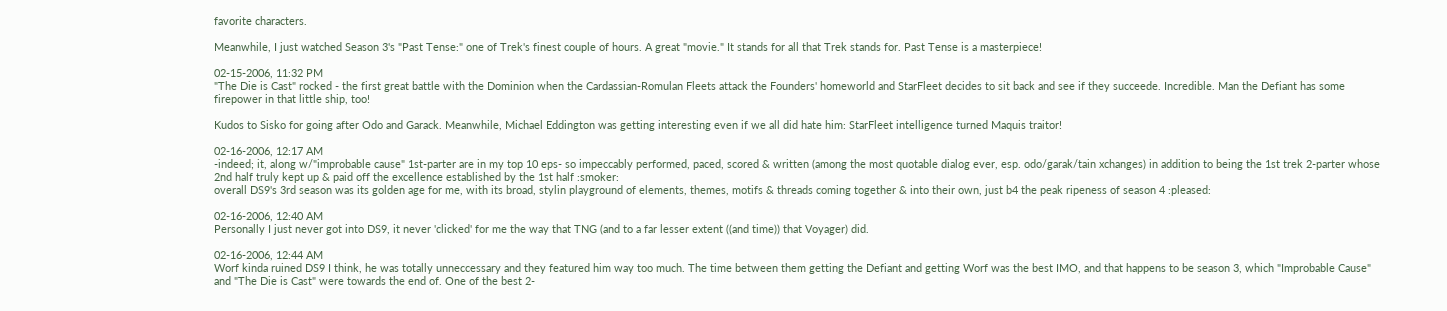favorite characters.

Meanwhile, I just watched Season 3's "Past Tense:" one of Trek's finest couple of hours. A great "movie." It stands for all that Trek stands for. Past Tense is a masterpiece!

02-15-2006, 11:32 PM
"The Die is Cast" rocked - the first great battle with the Dominion when the Cardassian-Romulan Fleets attack the Founders' homeworld and StarFleet decides to sit back and see if they succeede. Incredible. Man the Defiant has some firepower in that little ship, too!

Kudos to Sisko for going after Odo and Garack. Meanwhile, Michael Eddington was getting interesting even if we all did hate him: StarFleet intelligence turned Maquis traitor!

02-16-2006, 12:17 AM
-indeed; it, along w/"improbable cause" 1st-parter are in my top 10 eps- so impeccably performed, paced, scored & written (among the most quotable dialog ever, esp. odo/garak/tain xchanges) in addition to being the 1st trek 2-parter whose 2nd half truly kept up & paid off the excellence established by the 1st half :smoker:
overall DS9's 3rd season was its golden age for me, with its broad, stylin playground of elements, themes, motifs & threads coming together & into their own, just b4 the peak ripeness of season 4 :pleased:

02-16-2006, 12:40 AM
Personally I just never got into DS9, it never 'clicked' for me the way that TNG (and to a far lesser extent ((and time)) that Voyager) did.

02-16-2006, 12:44 AM
Worf kinda ruined DS9 I think, he was totally unneccessary and they featured him way too much. The time between them getting the Defiant and getting Worf was the best IMO, and that happens to be season 3, which "Improbable Cause" and "The Die is Cast" were towards the end of. One of the best 2-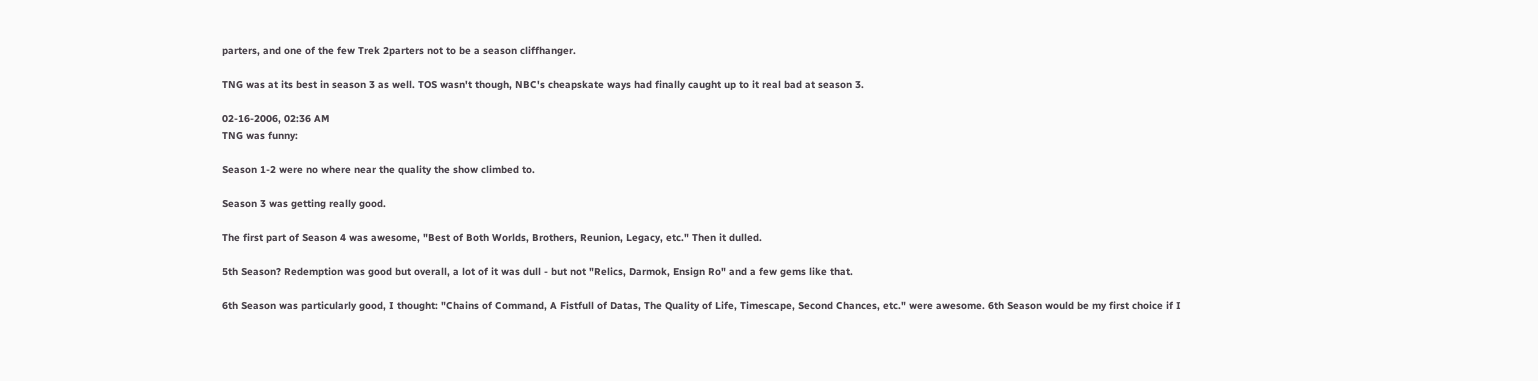parters, and one of the few Trek 2parters not to be a season cliffhanger.

TNG was at its best in season 3 as well. TOS wasn't though, NBC's cheapskate ways had finally caught up to it real bad at season 3.

02-16-2006, 02:36 AM
TNG was funny:

Season 1-2 were no where near the quality the show climbed to.

Season 3 was getting really good.

The first part of Season 4 was awesome, "Best of Both Worlds, Brothers, Reunion, Legacy, etc." Then it dulled.

5th Season? Redemption was good but overall, a lot of it was dull - but not "Relics, Darmok, Ensign Ro" and a few gems like that.

6th Season was particularly good, I thought: "Chains of Command, A Fistfull of Datas, The Quality of Life, Timescape, Second Chances, etc." were awesome. 6th Season would be my first choice if I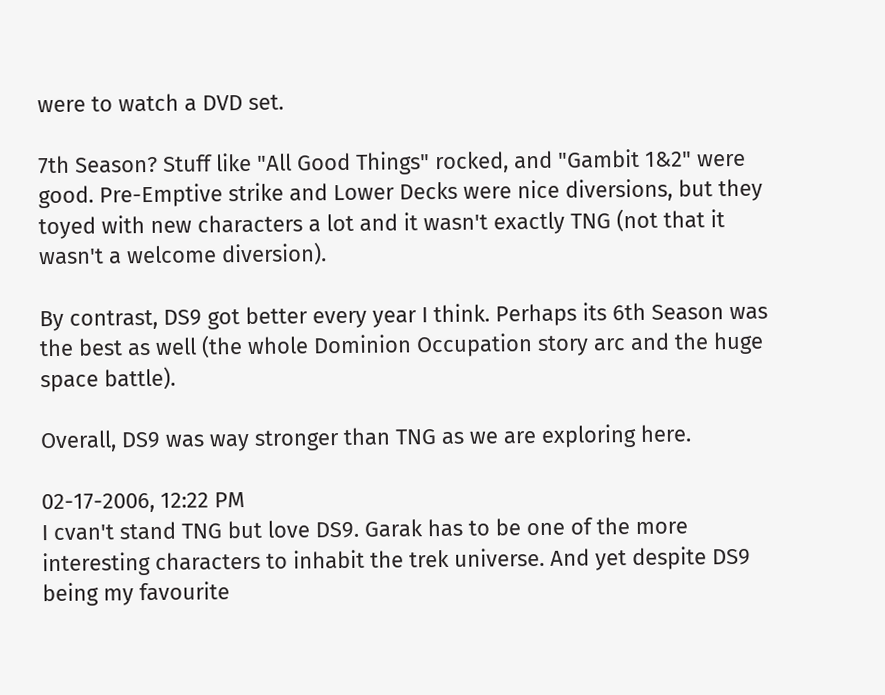were to watch a DVD set.

7th Season? Stuff like "All Good Things" rocked, and "Gambit 1&2" were good. Pre-Emptive strike and Lower Decks were nice diversions, but they toyed with new characters a lot and it wasn't exactly TNG (not that it wasn't a welcome diversion).

By contrast, DS9 got better every year I think. Perhaps its 6th Season was the best as well (the whole Dominion Occupation story arc and the huge space battle).

Overall, DS9 was way stronger than TNG as we are exploring here.

02-17-2006, 12:22 PM
I cvan't stand TNG but love DS9. Garak has to be one of the more interesting characters to inhabit the trek universe. And yet despite DS9 being my favourite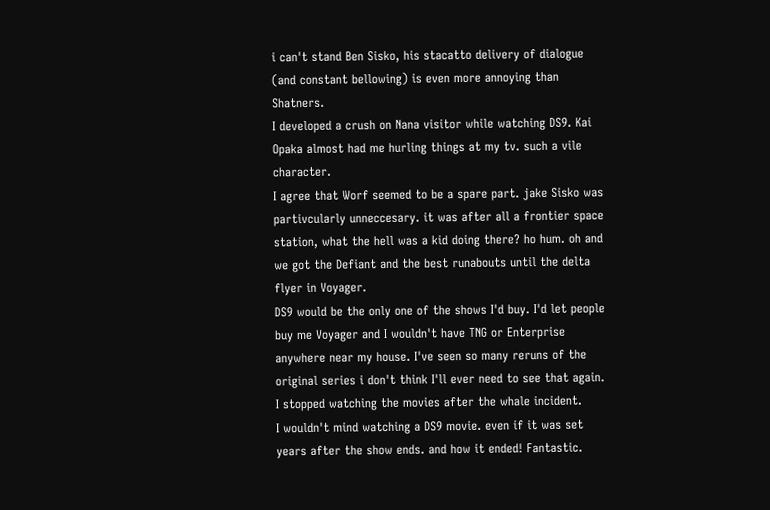i can't stand Ben Sisko, his stacatto delivery of dialogue (and constant bellowing) is even more annoying than Shatners.
I developed a crush on Nana visitor while watching DS9. Kai Opaka almost had me hurling things at my tv. such a vile character.
I agree that Worf seemed to be a spare part. jake Sisko was partivcularly unneccesary. it was after all a frontier space station, what the hell was a kid doing there? ho hum. oh and we got the Defiant and the best runabouts until the delta flyer in Voyager.
DS9 would be the only one of the shows I'd buy. I'd let people buy me Voyager and I wouldn't have TNG or Enterprise anywhere near my house. I've seen so many reruns of the original series i don't think I'll ever need to see that again. I stopped watching the movies after the whale incident.
I wouldn't mind watching a DS9 movie. even if it was set years after the show ends. and how it ended! Fantastic.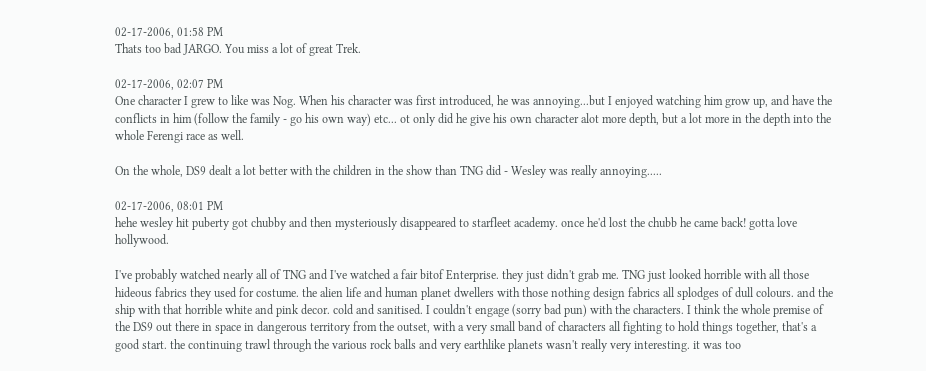02-17-2006, 01:58 PM
Thats too bad JARGO. You miss a lot of great Trek.

02-17-2006, 02:07 PM
One character I grew to like was Nog. When his character was first introduced, he was annoying...but I enjoyed watching him grow up, and have the conflicts in him (follow the family - go his own way) etc... ot only did he give his own character alot more depth, but a lot more in the depth into the whole Ferengi race as well.

On the whole, DS9 dealt a lot better with the children in the show than TNG did - Wesley was really annoying.....

02-17-2006, 08:01 PM
hehe wesley hit puberty got chubby and then mysteriously disappeared to starfleet academy. once he'd lost the chubb he came back! gotta love hollywood.

I've probably watched nearly all of TNG and I've watched a fair bitof Enterprise. they just didn't grab me. TNG just looked horrible with all those hideous fabrics they used for costume. the alien life and human planet dwellers with those nothing design fabrics all splodges of dull colours. and the ship with that horrible white and pink decor. cold and sanitised. I couldn't engage (sorry bad pun) with the characters. I think the whole premise of the DS9 out there in space in dangerous territory from the outset, with a very small band of characters all fighting to hold things together, that's a good start. the continuing trawl through the various rock balls and very earthlike planets wasn't really very interesting. it was too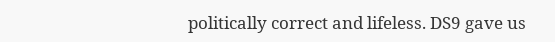politically correct and lifeless. DS9 gave us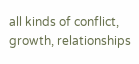all kinds of conflict, growth, relationships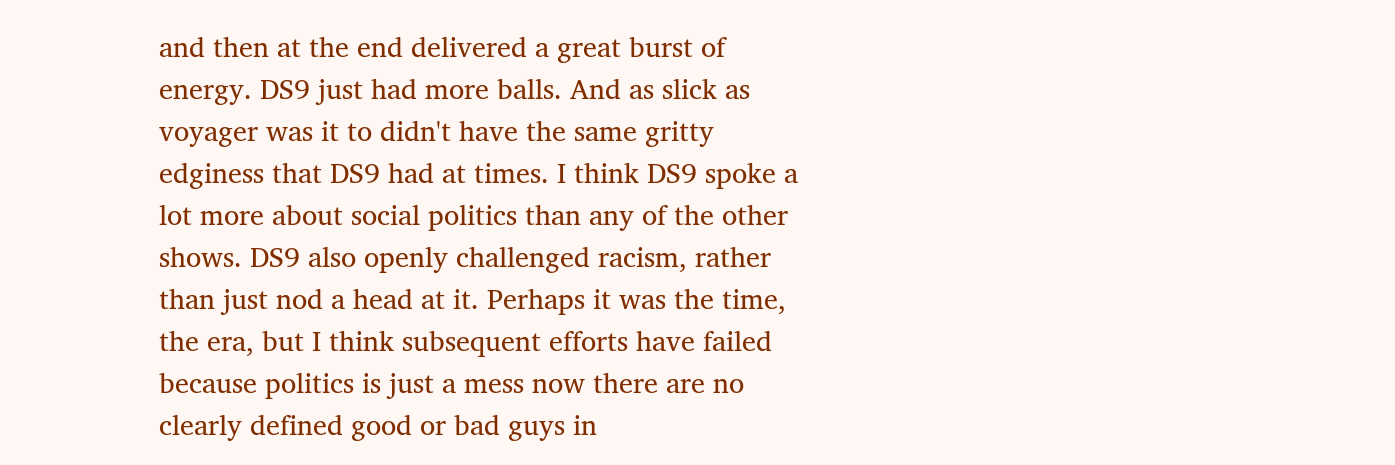and then at the end delivered a great burst of energy. DS9 just had more balls. And as slick as voyager was it to didn't have the same gritty edginess that DS9 had at times. I think DS9 spoke a lot more about social politics than any of the other shows. DS9 also openly challenged racism, rather than just nod a head at it. Perhaps it was the time, the era, but I think subsequent efforts have failed because politics is just a mess now there are no clearly defined good or bad guys in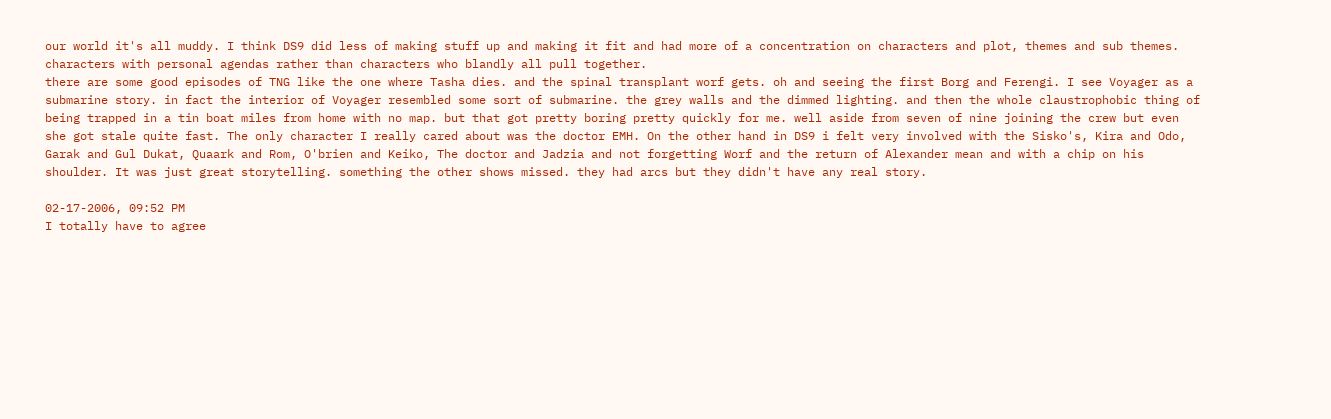our world it's all muddy. I think DS9 did less of making stuff up and making it fit and had more of a concentration on characters and plot, themes and sub themes. characters with personal agendas rather than characters who blandly all pull together.
there are some good episodes of TNG like the one where Tasha dies. and the spinal transplant worf gets. oh and seeing the first Borg and Ferengi. I see Voyager as a submarine story. in fact the interior of Voyager resembled some sort of submarine. the grey walls and the dimmed lighting. and then the whole claustrophobic thing of being trapped in a tin boat miles from home with no map. but that got pretty boring pretty quickly for me. well aside from seven of nine joining the crew but even she got stale quite fast. The only character I really cared about was the doctor EMH. On the other hand in DS9 i felt very involved with the Sisko's, Kira and Odo, Garak and Gul Dukat, Quaark and Rom, O'brien and Keiko, The doctor and Jadzia and not forgetting Worf and the return of Alexander mean and with a chip on his shoulder. It was just great storytelling. something the other shows missed. they had arcs but they didn't have any real story.

02-17-2006, 09:52 PM
I totally have to agree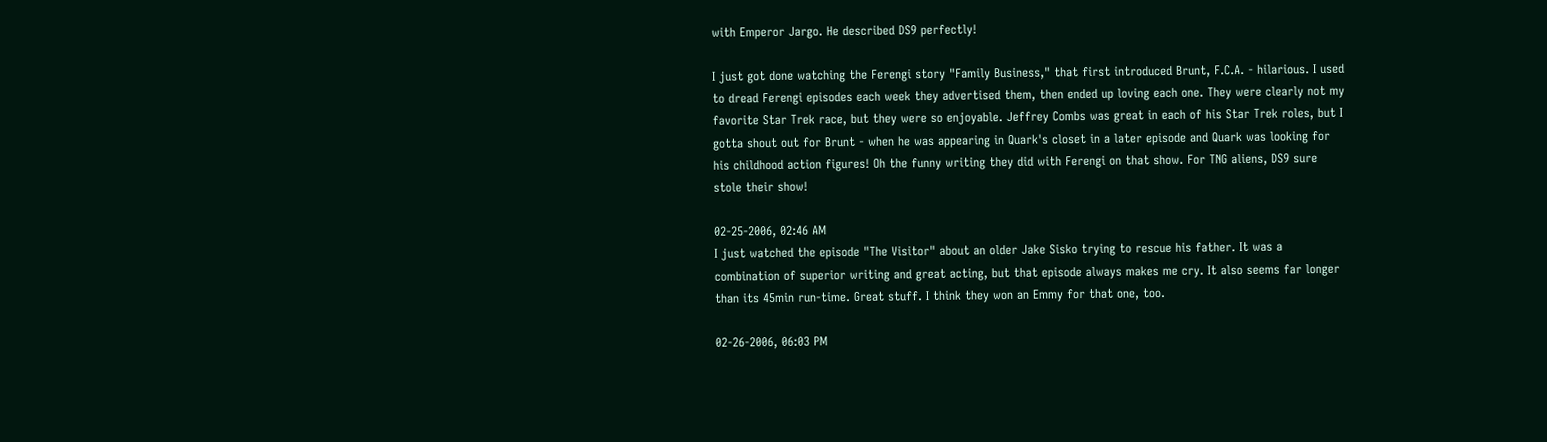with Emperor Jargo. He described DS9 perfectly!

I just got done watching the Ferengi story "Family Business," that first introduced Brunt, F.C.A. - hilarious. I used to dread Ferengi episodes each week they advertised them, then ended up loving each one. They were clearly not my favorite Star Trek race, but they were so enjoyable. Jeffrey Combs was great in each of his Star Trek roles, but I gotta shout out for Brunt - when he was appearing in Quark's closet in a later episode and Quark was looking for his childhood action figures! Oh the funny writing they did with Ferengi on that show. For TNG aliens, DS9 sure stole their show!

02-25-2006, 02:46 AM
I just watched the episode "The Visitor" about an older Jake Sisko trying to rescue his father. It was a combination of superior writing and great acting, but that episode always makes me cry. It also seems far longer than its 45min run-time. Great stuff. I think they won an Emmy for that one, too.

02-26-2006, 06:03 PM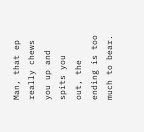Man, that ep really chews you up and spits you out, the ending is too much to bear.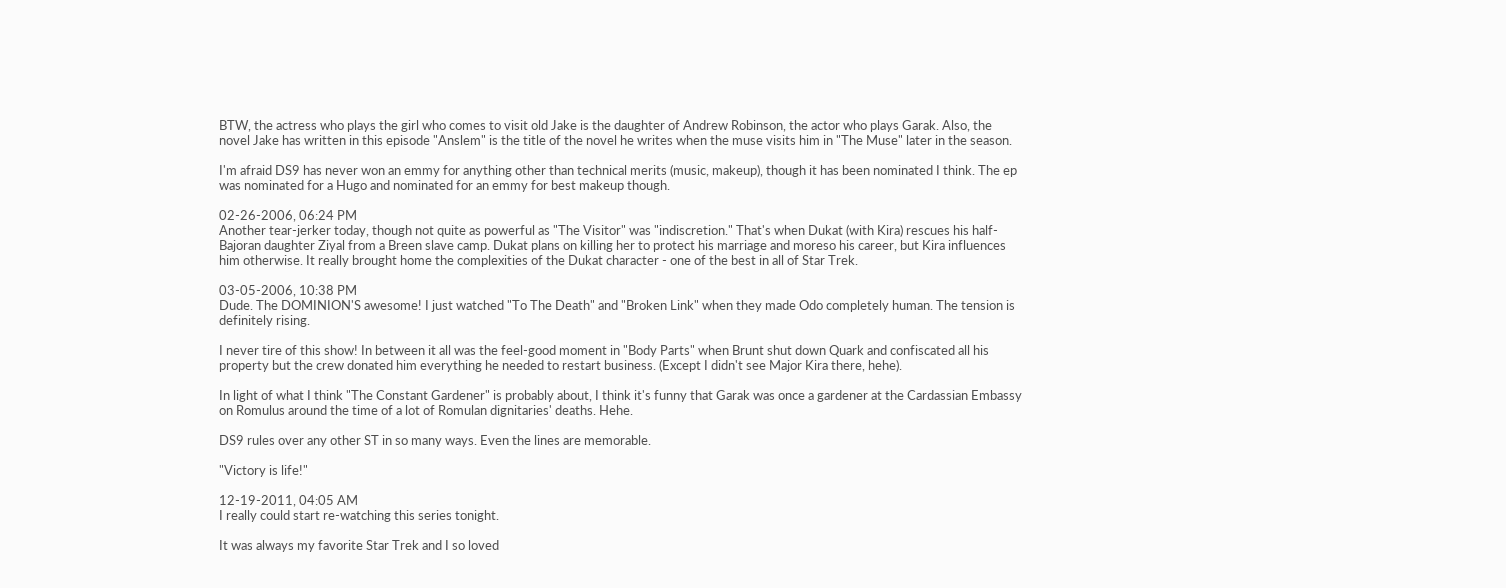BTW, the actress who plays the girl who comes to visit old Jake is the daughter of Andrew Robinson, the actor who plays Garak. Also, the novel Jake has written in this episode "Anslem" is the title of the novel he writes when the muse visits him in "The Muse" later in the season.

I'm afraid DS9 has never won an emmy for anything other than technical merits (music, makeup), though it has been nominated I think. The ep was nominated for a Hugo and nominated for an emmy for best makeup though.

02-26-2006, 06:24 PM
Another tear-jerker today, though not quite as powerful as "The Visitor" was "indiscretion." That's when Dukat (with Kira) rescues his half-Bajoran daughter Ziyal from a Breen slave camp. Dukat plans on killing her to protect his marriage and moreso his career, but Kira influences him otherwise. It really brought home the complexities of the Dukat character - one of the best in all of Star Trek.

03-05-2006, 10:38 PM
Dude. The DOMINION'S awesome! I just watched "To The Death" and "Broken Link" when they made Odo completely human. The tension is definitely rising.

I never tire of this show! In between it all was the feel-good moment in "Body Parts" when Brunt shut down Quark and confiscated all his property but the crew donated him everything he needed to restart business. (Except I didn't see Major Kira there, hehe).

In light of what I think "The Constant Gardener" is probably about, I think it's funny that Garak was once a gardener at the Cardassian Embassy on Romulus around the time of a lot of Romulan dignitaries' deaths. Hehe.

DS9 rules over any other ST in so many ways. Even the lines are memorable.

"Victory is life!"

12-19-2011, 04:05 AM
I really could start re-watching this series tonight.

It was always my favorite Star Trek and I so loved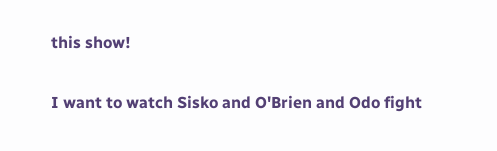this show!

I want to watch Sisko and O'Brien and Odo fight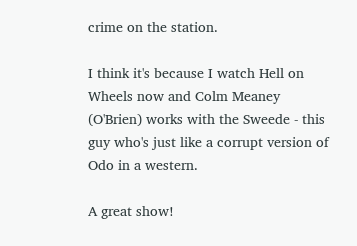crime on the station.

I think it's because I watch Hell on Wheels now and Colm Meaney (O'Brien) works with the Sweede - this guy who's just like a corrupt version of Odo in a western.

A great show!